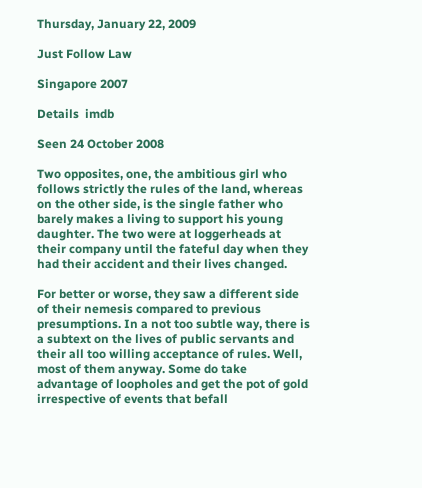Thursday, January 22, 2009

Just Follow Law

Singapore 2007

Details  imdb

Seen 24 October 2008

Two opposites, one, the ambitious girl who follows strictly the rules of the land, whereas on the other side, is the single father who barely makes a living to support his young daughter. The two were at loggerheads at their company until the fateful day when they had their accident and their lives changed.

For better or worse, they saw a different side of their nemesis compared to previous presumptions. In a not too subtle way, there is a subtext on the lives of public servants and their all too willing acceptance of rules. Well, most of them anyway. Some do take advantage of loopholes and get the pot of gold irrespective of events that befall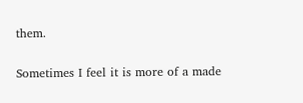them.

Sometimes I feel it is more of a made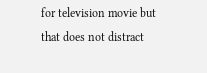for television movie but that does not distract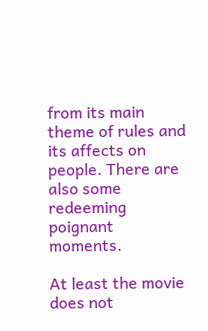from its main theme of rules and its affects on people. There are also some redeeming poignant moments.

At least the movie does not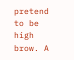pretend to be high brow. A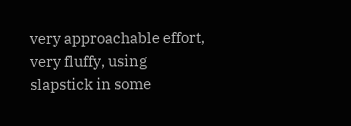very approachable effort, very fluffy, using slapstick in some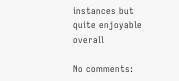instances but quite enjoyable overall

No comments: